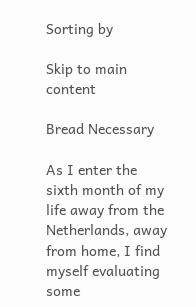Sorting by

Skip to main content

Bread Necessary

As I enter the sixth month of my life away from the Netherlands, away from home, I find myself evaluating some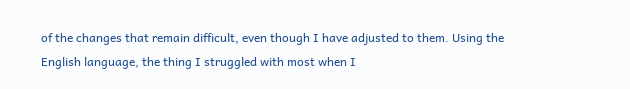of the changes that remain difficult, even though I have adjusted to them. Using the English language, the thing I struggled with most when I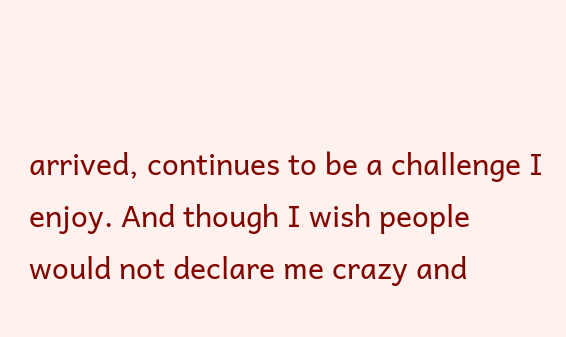arrived, continues to be a challenge I enjoy. And though I wish people would not declare me crazy and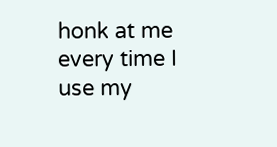honk at me every time I use my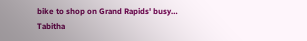bike to shop on Grand Rapids' busy…
Tabitha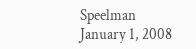Speelman
January 1, 2008